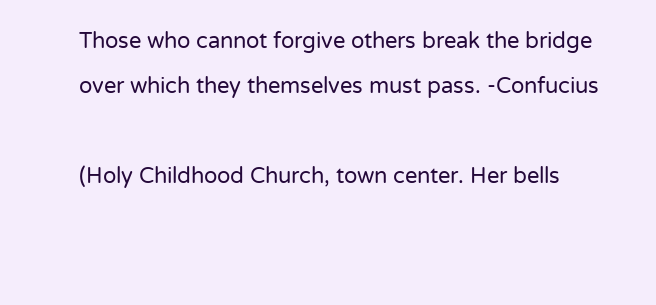Those who cannot forgive others break the bridge over which they themselves must pass. -Confucius

(Holy Childhood Church, town center. Her bells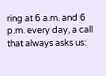ring at 6 a.m. and 6 p.m. every day, a call that always asks us: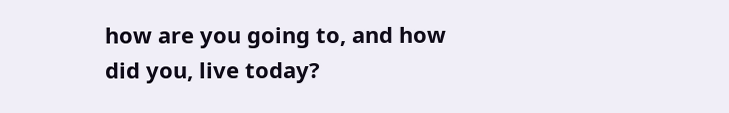how are you going to, and how did you, live today?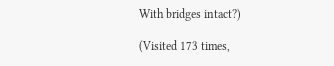With bridges intact?)

(Visited 173 times,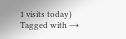1 visits today)
Tagged with →